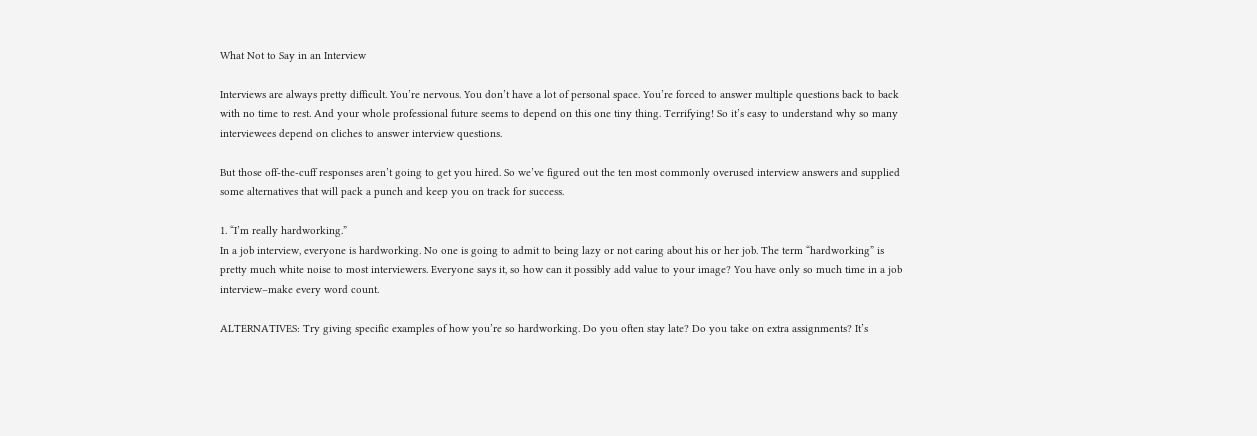What Not to Say in an Interview

Interviews are always pretty difficult. You’re nervous. You don’t have a lot of personal space. You’re forced to answer multiple questions back to back with no time to rest. And your whole professional future seems to depend on this one tiny thing. Terrifying! So it’s easy to understand why so many interviewees depend on cliches to answer interview questions.

But those off-the-cuff responses aren’t going to get you hired. So we’ve figured out the ten most commonly overused interview answers and supplied some alternatives that will pack a punch and keep you on track for success.

1. “I’m really hardworking.”
In a job interview, everyone is hardworking. No one is going to admit to being lazy or not caring about his or her job. The term “hardworking” is pretty much white noise to most interviewers. Everyone says it, so how can it possibly add value to your image? You have only so much time in a job interview–make every word count.

ALTERNATIVES: Try giving specific examples of how you’re so hardworking. Do you often stay late? Do you take on extra assignments? It’s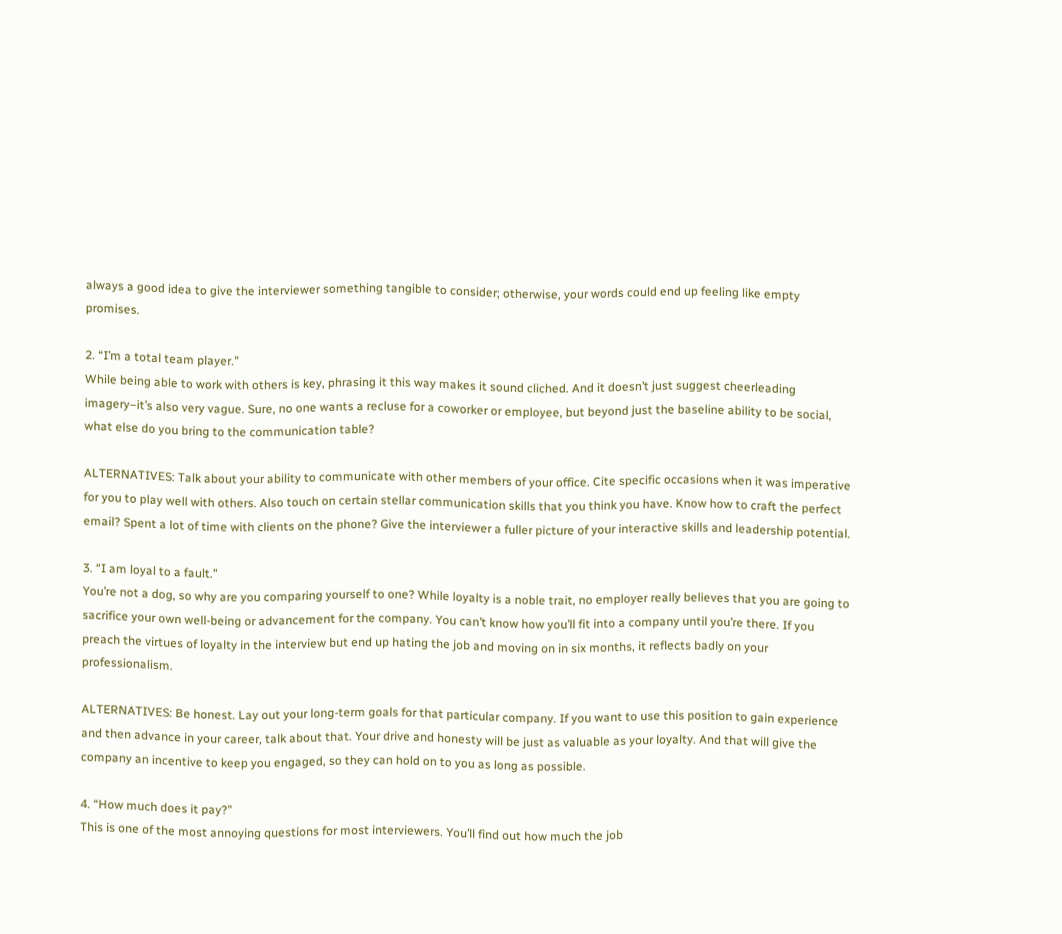always a good idea to give the interviewer something tangible to consider; otherwise, your words could end up feeling like empty promises.

2. “I’m a total team player.”
While being able to work with others is key, phrasing it this way makes it sound cliched. And it doesn’t just suggest cheerleading imagery–it’s also very vague. Sure, no one wants a recluse for a coworker or employee, but beyond just the baseline ability to be social, what else do you bring to the communication table?

ALTERNATIVES: Talk about your ability to communicate with other members of your office. Cite specific occasions when it was imperative for you to play well with others. Also touch on certain stellar communication skills that you think you have. Know how to craft the perfect email? Spent a lot of time with clients on the phone? Give the interviewer a fuller picture of your interactive skills and leadership potential.

3. “I am loyal to a fault.”
You’re not a dog, so why are you comparing yourself to one? While loyalty is a noble trait, no employer really believes that you are going to sacrifice your own well-being or advancement for the company. You can’t know how you’ll fit into a company until you’re there. If you preach the virtues of loyalty in the interview but end up hating the job and moving on in six months, it reflects badly on your professionalism.

ALTERNATIVES: Be honest. Lay out your long-term goals for that particular company. If you want to use this position to gain experience and then advance in your career, talk about that. Your drive and honesty will be just as valuable as your loyalty. And that will give the company an incentive to keep you engaged, so they can hold on to you as long as possible.

4. “How much does it pay?”
This is one of the most annoying questions for most interviewers. You’ll find out how much the job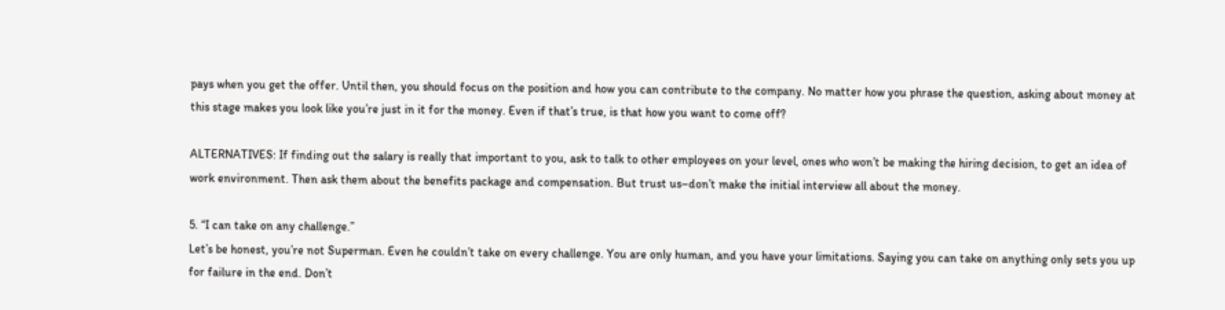pays when you get the offer. Until then, you should focus on the position and how you can contribute to the company. No matter how you phrase the question, asking about money at this stage makes you look like you’re just in it for the money. Even if that’s true, is that how you want to come off?

ALTERNATIVES: If finding out the salary is really that important to you, ask to talk to other employees on your level, ones who won’t be making the hiring decision, to get an idea of work environment. Then ask them about the benefits package and compensation. But trust us–don’t make the initial interview all about the money.

5. “I can take on any challenge.”
Let’s be honest, you’re not Superman. Even he couldn’t take on every challenge. You are only human, and you have your limitations. Saying you can take on anything only sets you up for failure in the end. Don’t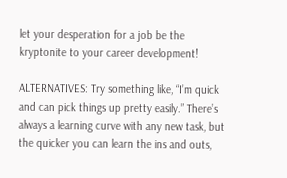let your desperation for a job be the kryptonite to your career development!

ALTERNATIVES: Try something like, “I’m quick and can pick things up pretty easily.” There’s always a learning curve with any new task, but the quicker you can learn the ins and outs,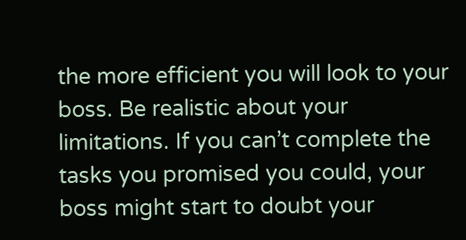the more efficient you will look to your boss. Be realistic about your limitations. If you can’t complete the tasks you promised you could, your boss might start to doubt your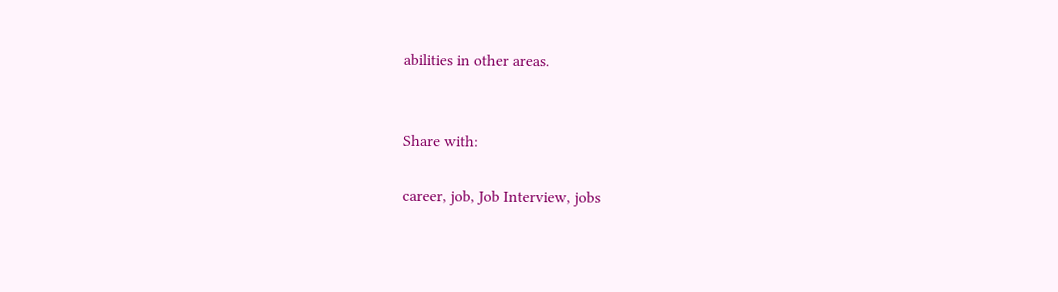abilities in other areas.


Share with:

career, job, Job Interview, jobs